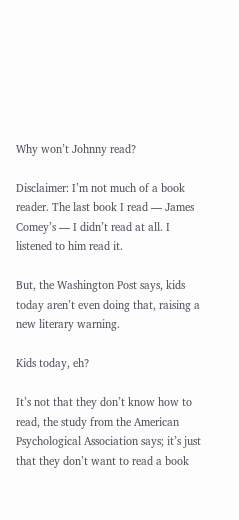Why won’t Johnny read?

Disclaimer: I’m not much of a book reader. The last book I read — James Comey’s — I didn’t read at all. I listened to him read it.

But, the Washington Post says, kids today aren’t even doing that, raising a new literary warning.

Kids today, eh?

It’s not that they don’t know how to read, the study from the American Psychological Association says; it’s just that they don’t want to read a book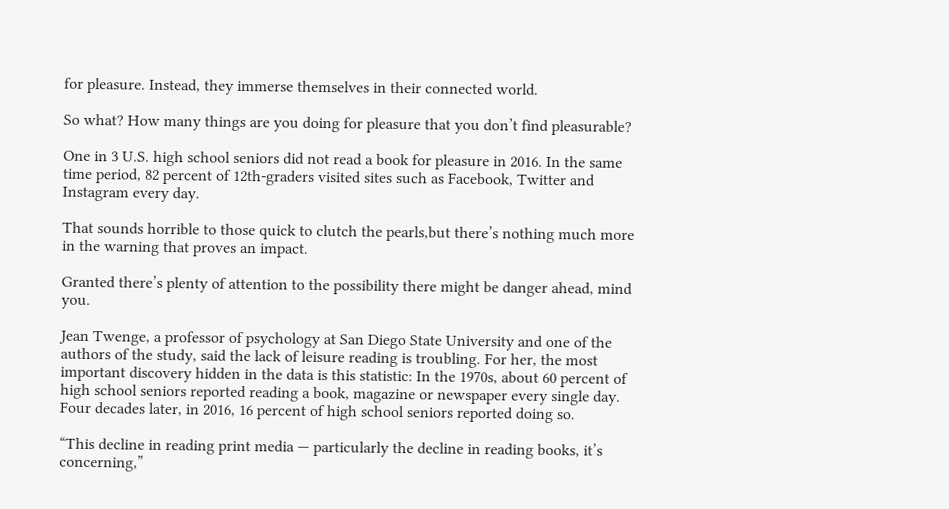for pleasure. Instead, they immerse themselves in their connected world.

So what? How many things are you doing for pleasure that you don’t find pleasurable?

One in 3 U.S. high school seniors did not read a book for pleasure in 2016. In the same time period, 82 percent of 12th-graders visited sites such as Facebook, Twitter and Instagram every day.

That sounds horrible to those quick to clutch the pearls,but there’s nothing much more in the warning that proves an impact.

Granted there’s plenty of attention to the possibility there might be danger ahead, mind you.

Jean Twenge, a professor of psychology at San Diego State University and one of the authors of the study, said the lack of leisure reading is troubling. For her, the most important discovery hidden in the data is this statistic: In the 1970s, about 60 percent of high school seniors reported reading a book, magazine or newspaper every single day. Four decades later, in 2016, 16 percent of high school seniors reported doing so.

“This decline in reading print media — particularly the decline in reading books, it’s concerning,”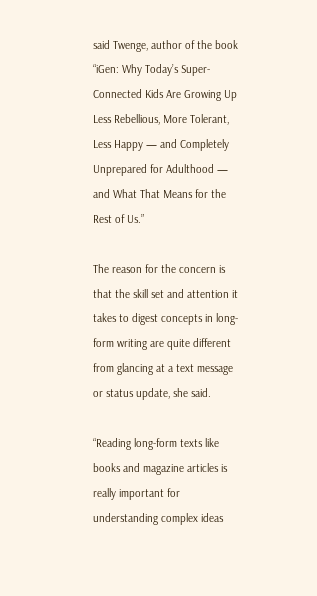said Twenge, author of the book “iGen: Why Today’s Super-Connected Kids Are Growing Up Less Rebellious, More Tolerant, Less Happy — and Completely Unprepared for Adulthood — and What That Means for the Rest of Us.”

The reason for the concern is that the skill set and attention it takes to digest concepts in long-form writing are quite different from glancing at a text message or status update, she said.

“Reading long-form texts like books and magazine articles is really important for understanding complex ideas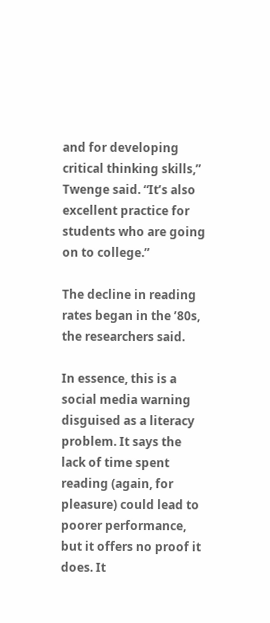and for developing critical thinking skills,” Twenge said. “It’s also excellent practice for students who are going on to college.”

The decline in reading rates began in the ’80s, the researchers said.

In essence, this is a social media warning disguised as a literacy problem. It says the lack of time spent reading (again, for pleasure) could lead to poorer performance, but it offers no proof it does. It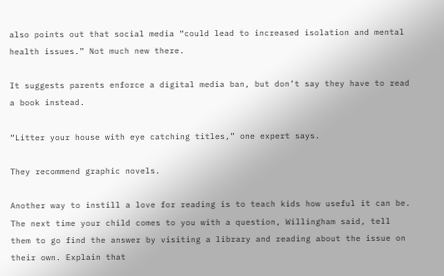also points out that social media “could lead to increased isolation and mental health issues.” Not much new there.

It suggests parents enforce a digital media ban, but don’t say they have to read a book instead.

“Litter your house with eye catching titles,” one expert says.

They recommend graphic novels.

Another way to instill a love for reading is to teach kids how useful it can be. The next time your child comes to you with a question, Willingham said, tell them to go find the answer by visiting a library and reading about the issue on their own. Explain that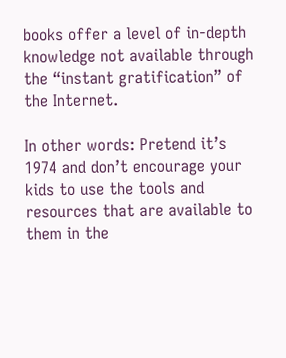books offer a level of in-depth knowledge not available through the “instant gratification” of the Internet.

In other words: Pretend it’s 1974 and don’t encourage your kids to use the tools and resources that are available to them in the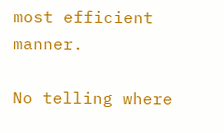most efficient manner.

No telling where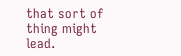that sort of thing might lead.